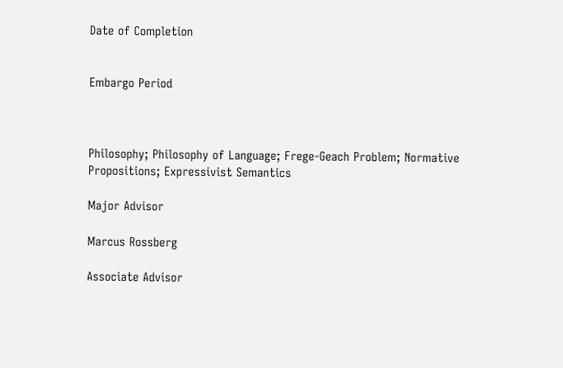Date of Completion


Embargo Period



Philosophy; Philosophy of Language; Frege-Geach Problem; Normative Propositions; Expressivist Semantics

Major Advisor

Marcus Rossberg

Associate Advisor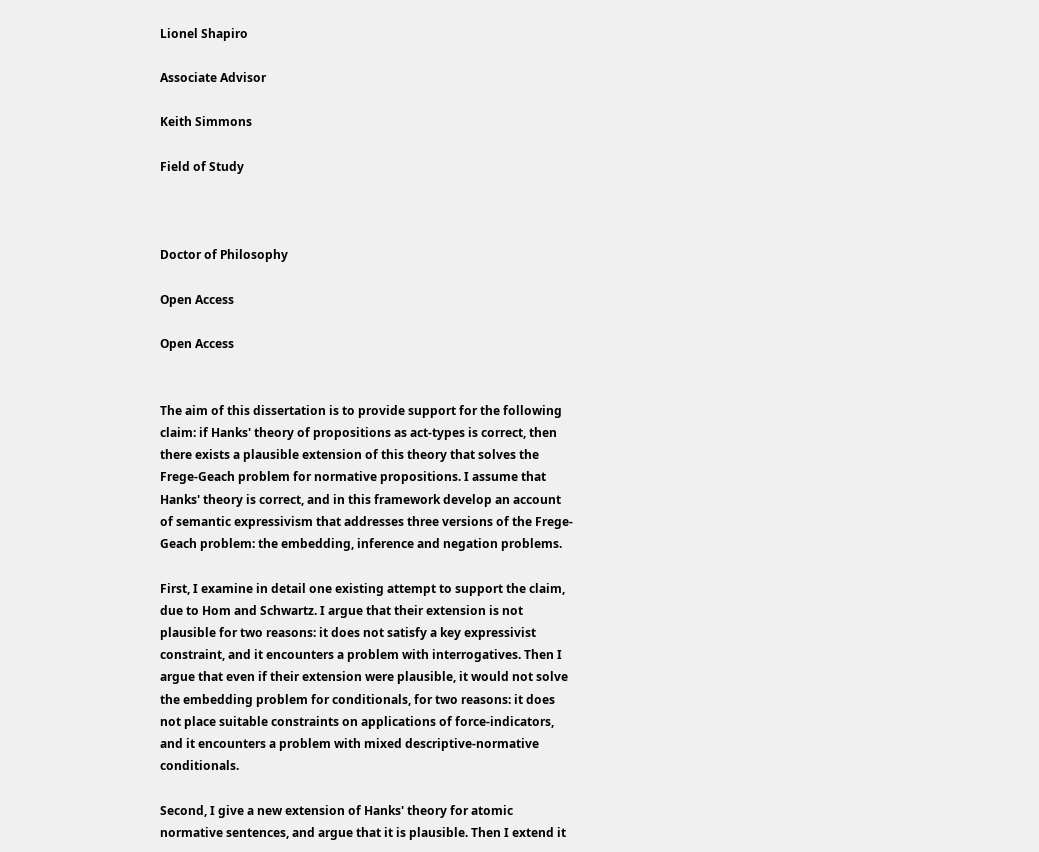Lionel Shapiro

Associate Advisor

Keith Simmons

Field of Study



Doctor of Philosophy

Open Access

Open Access


The aim of this dissertation is to provide support for the following claim: if Hanks' theory of propositions as act-types is correct, then there exists a plausible extension of this theory that solves the Frege-Geach problem for normative propositions. I assume that Hanks' theory is correct, and in this framework develop an account of semantic expressivism that addresses three versions of the Frege-Geach problem: the embedding, inference and negation problems.

First, I examine in detail one existing attempt to support the claim, due to Hom and Schwartz. I argue that their extension is not plausible for two reasons: it does not satisfy a key expressivist constraint, and it encounters a problem with interrogatives. Then I argue that even if their extension were plausible, it would not solve the embedding problem for conditionals, for two reasons: it does not place suitable constraints on applications of force-indicators, and it encounters a problem with mixed descriptive-normative conditionals.

Second, I give a new extension of Hanks' theory for atomic normative sentences, and argue that it is plausible. Then I extend it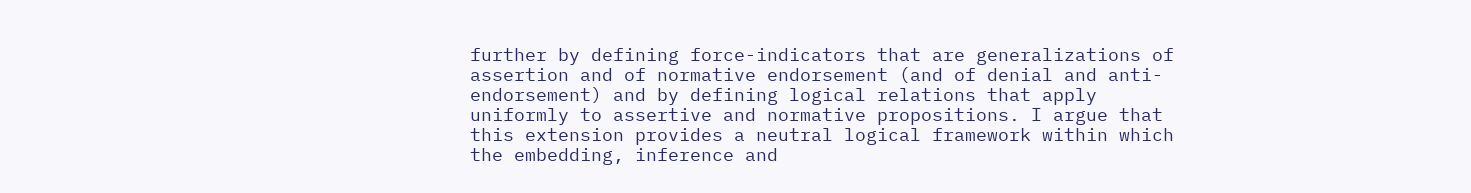further by defining force-indicators that are generalizations of assertion and of normative endorsement (and of denial and anti-endorsement) and by defining logical relations that apply uniformly to assertive and normative propositions. I argue that this extension provides a neutral logical framework within which the embedding, inference and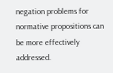negation problems for normative propositions can be more effectively addressed.